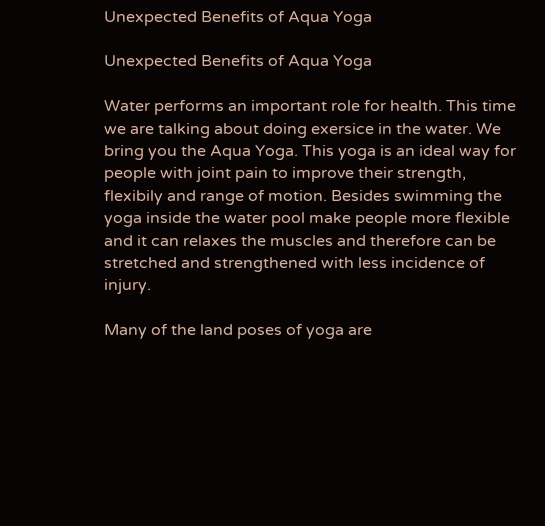Unexpected Benefits of Aqua Yoga

Unexpected Benefits of Aqua Yoga

Water performs an important role for health. This time we are talking about doing exersice in the water. We bring you the Aqua Yoga. This yoga is an ideal way for people with joint pain to improve their strength, flexibily and range of motion. Besides swimming the yoga inside the water pool make people more flexible and it can relaxes the muscles and therefore can be stretched and strengthened with less incidence of injury.

Many of the land poses of yoga are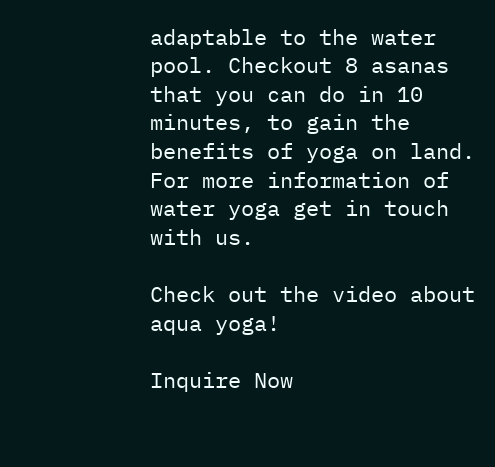adaptable to the water pool. Checkout 8 asanas that you can do in 10 minutes, to gain the benefits of yoga on land. For more information of water yoga get in touch with us.

Check out the video about aqua yoga!

Inquire Now